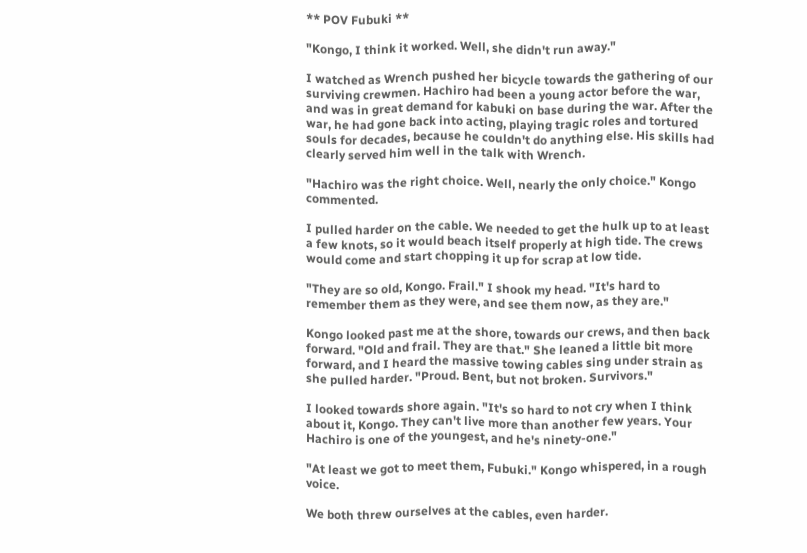** POV Fubuki **

"Kongo, I think it worked. Well, she didn't run away."

I watched as Wrench pushed her bicycle towards the gathering of our surviving crewmen. Hachiro had been a young actor before the war, and was in great demand for kabuki on base during the war. After the war, he had gone back into acting, playing tragic roles and tortured souls for decades, because he couldn't do anything else. His skills had clearly served him well in the talk with Wrench.

"Hachiro was the right choice. Well, nearly the only choice." Kongo commented.

I pulled harder on the cable. We needed to get the hulk up to at least a few knots, so it would beach itself properly at high tide. The crews would come and start chopping it up for scrap at low tide.

"They are so old, Kongo. Frail." I shook my head. "It's hard to remember them as they were, and see them now, as they are."

Kongo looked past me at the shore, towards our crews, and then back forward. "Old and frail. They are that." She leaned a little bit more forward, and I heard the massive towing cables sing under strain as she pulled harder. "Proud. Bent, but not broken. Survivors."

I looked towards shore again. "It's so hard to not cry when I think about it, Kongo. They can't live more than another few years. Your Hachiro is one of the youngest, and he's ninety-one."

"At least we got to meet them, Fubuki." Kongo whispered, in a rough voice.

We both threw ourselves at the cables, even harder.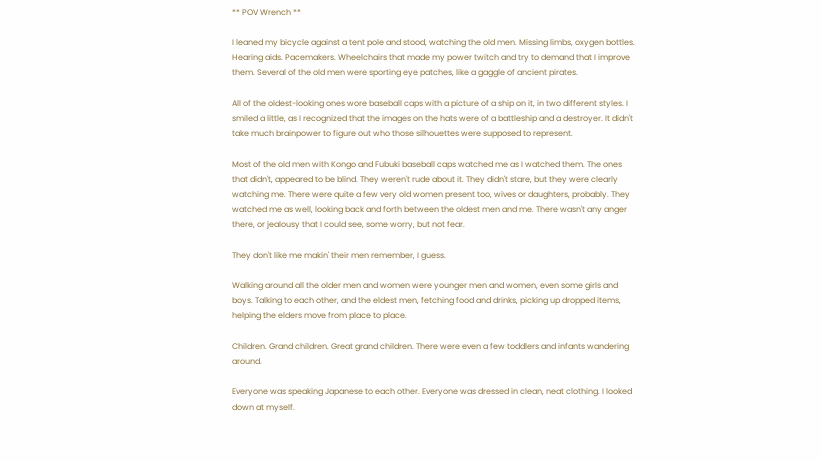** POV Wrench **

I leaned my bicycle against a tent pole and stood, watching the old men. Missing limbs, oxygen bottles. Hearing aids. Pacemakers. Wheelchairs that made my power twitch and try to demand that I improve them. Several of the old men were sporting eye patches, like a gaggle of ancient pirates.

All of the oldest-looking ones wore baseball caps with a picture of a ship on it, in two different styles. I smiled a little, as I recognized that the images on the hats were of a battleship and a destroyer. It didn't take much brainpower to figure out who those silhouettes were supposed to represent.

Most of the old men with Kongo and Fubuki baseball caps watched me as I watched them. The ones that didn't, appeared to be blind. They weren't rude about it. They didn't stare, but they were clearly watching me. There were quite a few very old women present too, wives or daughters, probably. They watched me as well, looking back and forth between the oldest men and me. There wasn't any anger there, or jealousy that I could see, some worry, but not fear.

They don't like me makin' their men remember, I guess.

Walking around all the older men and women were younger men and women, even some girls and boys. Talking to each other, and the eldest men, fetching food and drinks, picking up dropped items, helping the elders move from place to place.

Children. Grand children. Great grand children. There were even a few toddlers and infants wandering around.

Everyone was speaking Japanese to each other. Everyone was dressed in clean, neat clothing. I looked down at myself.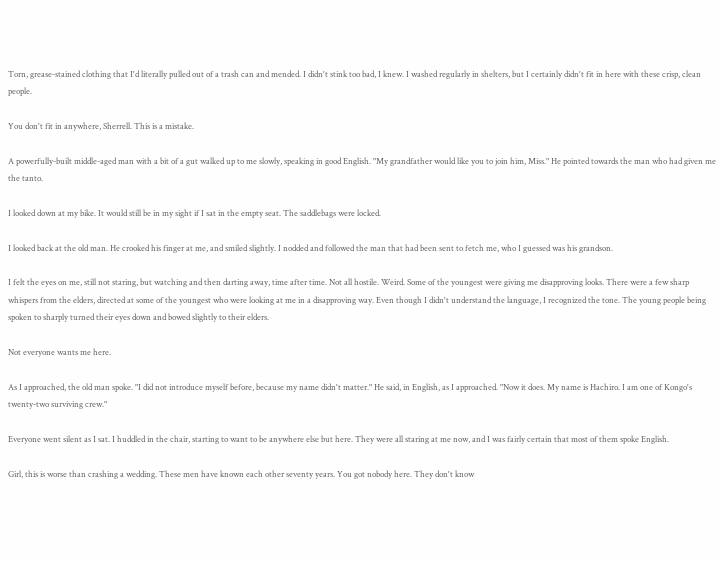Torn, grease-stained clothing that I'd literally pulled out of a trash can and mended. I didn't stink too bad, I knew. I washed regularly in shelters, but I certainly didn't fit in here with these crisp, clean people.

You don't fit in anywhere, Sherrell. This is a mistake.

A powerfully-built middle-aged man with a bit of a gut walked up to me slowly, speaking in good English. "My grandfather would like you to join him, Miss." He pointed towards the man who had given me the tanto.

I looked down at my bike. It would still be in my sight if I sat in the empty seat. The saddlebags were locked.

I looked back at the old man. He crooked his finger at me, and smiled slightly. I nodded and followed the man that had been sent to fetch me, who I guessed was his grandson.

I felt the eyes on me, still not staring, but watching and then darting away, time after time. Not all hostile. Weird. Some of the youngest were giving me disapproving looks. There were a few sharp whispers from the elders, directed at some of the youngest who were looking at me in a disapproving way. Even though I didn't understand the language, I recognized the tone. The young people being spoken to sharply turned their eyes down and bowed slightly to their elders.

Not everyone wants me here.

As I approached, the old man spoke. "I did not introduce myself before, because my name didn't matter." He said, in English, as I approached. "Now it does. My name is Hachiro. I am one of Kongo's twenty-two surviving crew."

Everyone went silent as I sat. I huddled in the chair, starting to want to be anywhere else but here. They were all staring at me now, and I was fairly certain that most of them spoke English.

Girl, this is worse than crashing a wedding. These men have known each other seventy years. You got nobody here. They don't know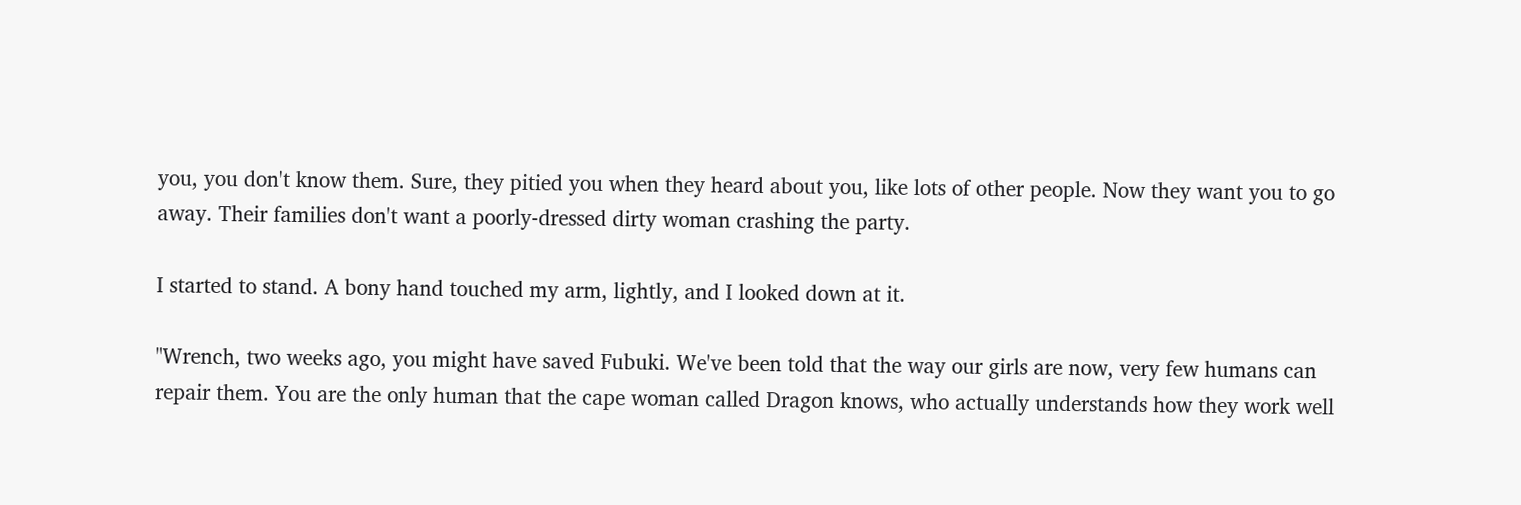you, you don't know them. Sure, they pitied you when they heard about you, like lots of other people. Now they want you to go away. Their families don't want a poorly-dressed dirty woman crashing the party.

I started to stand. A bony hand touched my arm, lightly, and I looked down at it.

"Wrench, two weeks ago, you might have saved Fubuki. We've been told that the way our girls are now, very few humans can repair them. You are the only human that the cape woman called Dragon knows, who actually understands how they work well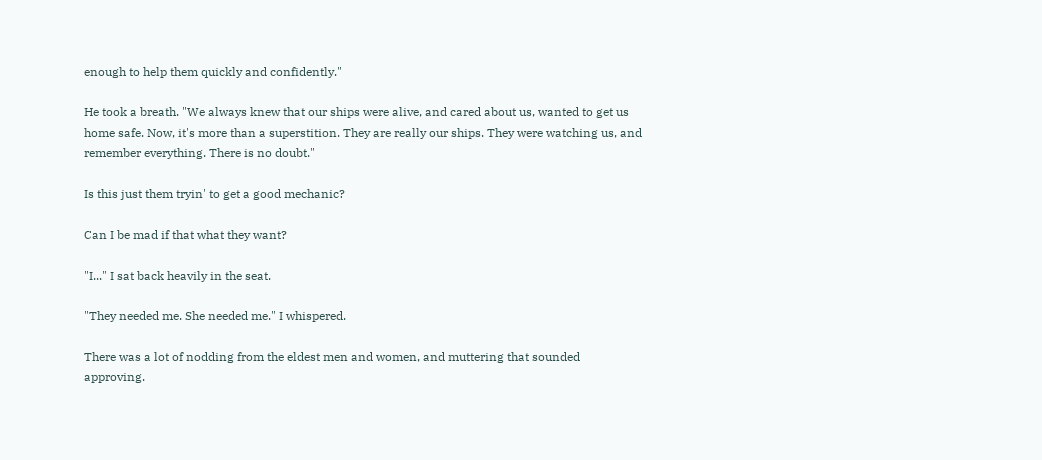enough to help them quickly and confidently."

He took a breath. "We always knew that our ships were alive, and cared about us, wanted to get us home safe. Now, it's more than a superstition. They are really our ships. They were watching us, and remember everything. There is no doubt."

Is this just them tryin' to get a good mechanic?

Can I be mad if that what they want?

"I..." I sat back heavily in the seat.

"They needed me. She needed me." I whispered.

There was a lot of nodding from the eldest men and women, and muttering that sounded approving.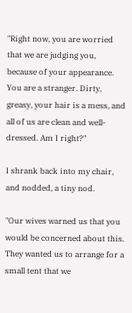"Right now, you are worried that we are judging you, because of your appearance. You are a stranger. Dirty, greasy, your hair is a mess, and all of us are clean and well-dressed. Am I right?"

I shrank back into my chair, and nodded, a tiny nod.

"Our wives warned us that you would be concerned about this. They wanted us to arrange for a small tent that we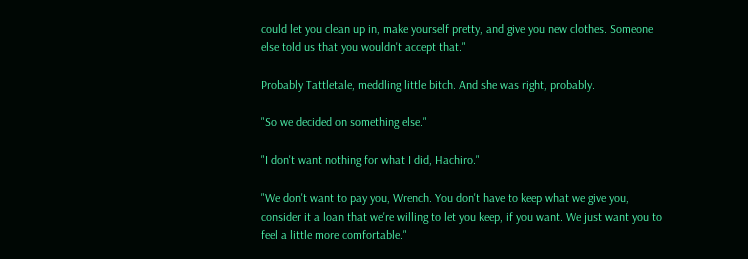could let you clean up in, make yourself pretty, and give you new clothes. Someone else told us that you wouldn't accept that."

Probably Tattletale, meddling little bitch. And she was right, probably.

"So we decided on something else."

"I don't want nothing for what I did, Hachiro."

"We don't want to pay you, Wrench. You don't have to keep what we give you, consider it a loan that we're willing to let you keep, if you want. We just want you to feel a little more comfortable."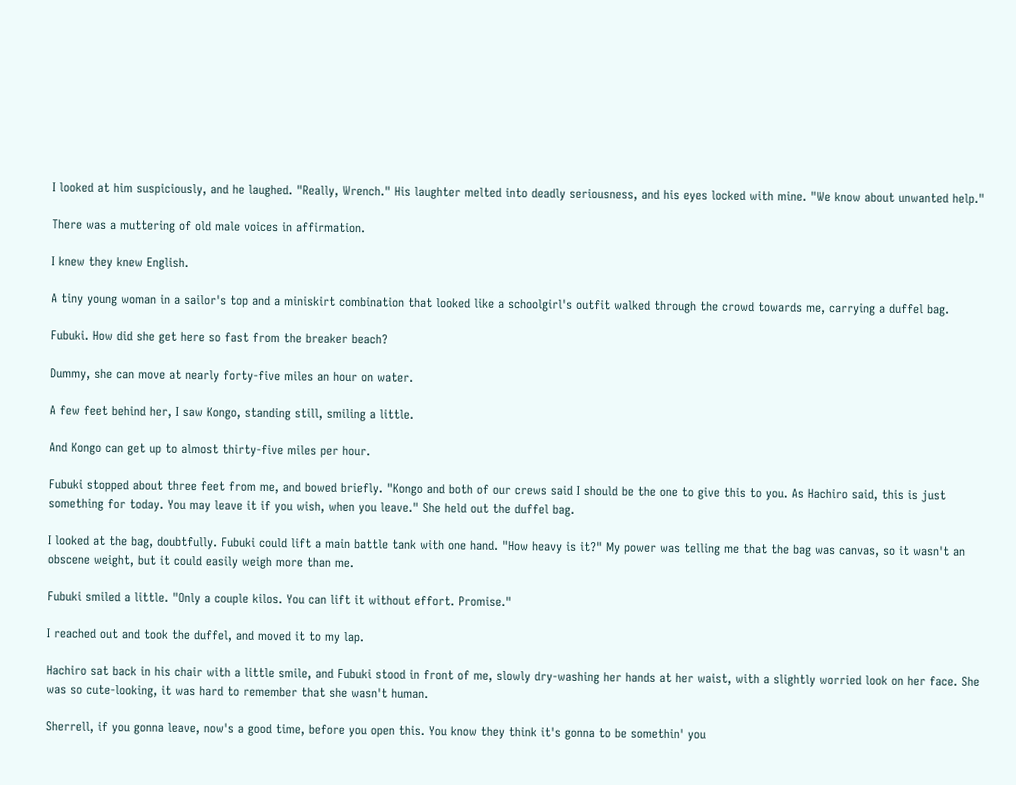I looked at him suspiciously, and he laughed. "Really, Wrench." His laughter melted into deadly seriousness, and his eyes locked with mine. "We know about unwanted help."

There was a muttering of old male voices in affirmation.

I knew they knew English.

A tiny young woman in a sailor's top and a miniskirt combination that looked like a schoolgirl's outfit walked through the crowd towards me, carrying a duffel bag.

Fubuki. How did she get here so fast from the breaker beach?

Dummy, she can move at nearly forty-five miles an hour on water.

A few feet behind her, I saw Kongo, standing still, smiling a little.

And Kongo can get up to almost thirty-five miles per hour.

Fubuki stopped about three feet from me, and bowed briefly. "Kongo and both of our crews said I should be the one to give this to you. As Hachiro said, this is just something for today. You may leave it if you wish, when you leave." She held out the duffel bag.

I looked at the bag, doubtfully. Fubuki could lift a main battle tank with one hand. "How heavy is it?" My power was telling me that the bag was canvas, so it wasn't an obscene weight, but it could easily weigh more than me.

Fubuki smiled a little. "Only a couple kilos. You can lift it without effort. Promise."

I reached out and took the duffel, and moved it to my lap.

Hachiro sat back in his chair with a little smile, and Fubuki stood in front of me, slowly dry-washing her hands at her waist, with a slightly worried look on her face. She was so cute-looking, it was hard to remember that she wasn't human.

Sherrell, if you gonna leave, now's a good time, before you open this. You know they think it's gonna to be somethin' you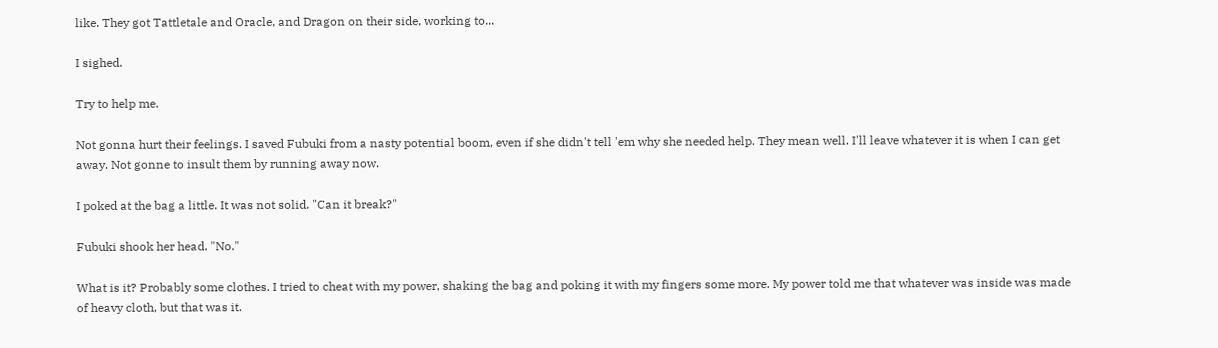like. They got Tattletale and Oracle, and Dragon on their side, working to...

I sighed.

Try to help me.

Not gonna hurt their feelings. I saved Fubuki from a nasty potential boom, even if she didn't tell 'em why she needed help. They mean well. I'll leave whatever it is when I can get away. Not gonne to insult them by running away now.

I poked at the bag a little. It was not solid. "Can it break?"

Fubuki shook her head. "No."

What is it? Probably some clothes. I tried to cheat with my power, shaking the bag and poking it with my fingers some more. My power told me that whatever was inside was made of heavy cloth, but that was it.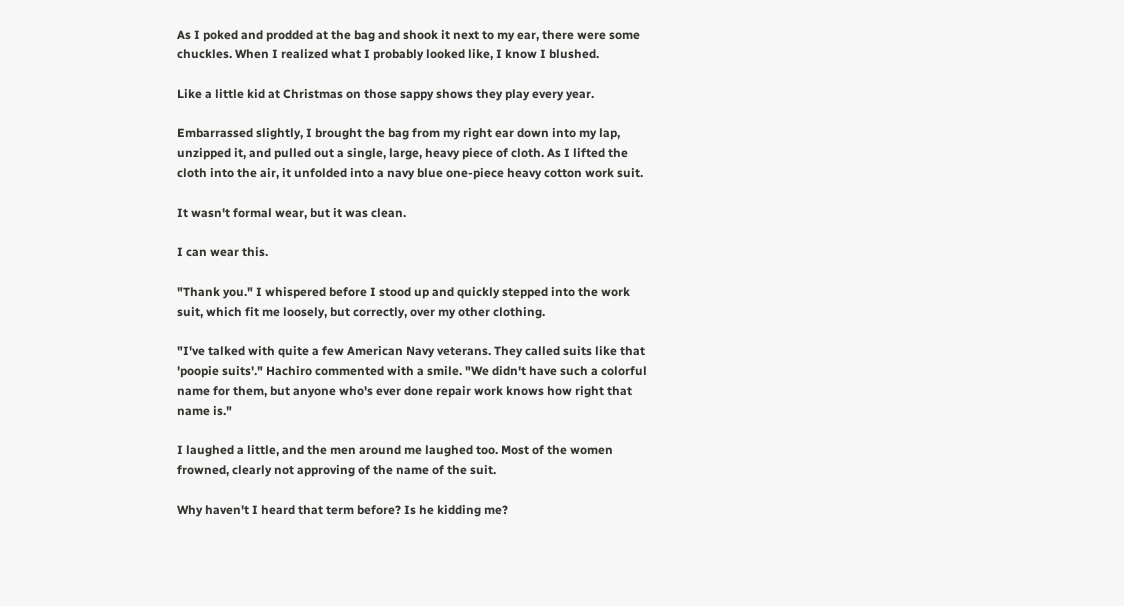As I poked and prodded at the bag and shook it next to my ear, there were some chuckles. When I realized what I probably looked like, I know I blushed.

Like a little kid at Christmas on those sappy shows they play every year.

Embarrassed slightly, I brought the bag from my right ear down into my lap, unzipped it, and pulled out a single, large, heavy piece of cloth. As I lifted the cloth into the air, it unfolded into a navy blue one-piece heavy cotton work suit.

It wasn't formal wear, but it was clean.

I can wear this.

"Thank you." I whispered before I stood up and quickly stepped into the work suit, which fit me loosely, but correctly, over my other clothing.

"I've talked with quite a few American Navy veterans. They called suits like that 'poopie suits'." Hachiro commented with a smile. "We didn't have such a colorful name for them, but anyone who's ever done repair work knows how right that name is."

I laughed a little, and the men around me laughed too. Most of the women frowned, clearly not approving of the name of the suit.

Why haven't I heard that term before? Is he kidding me?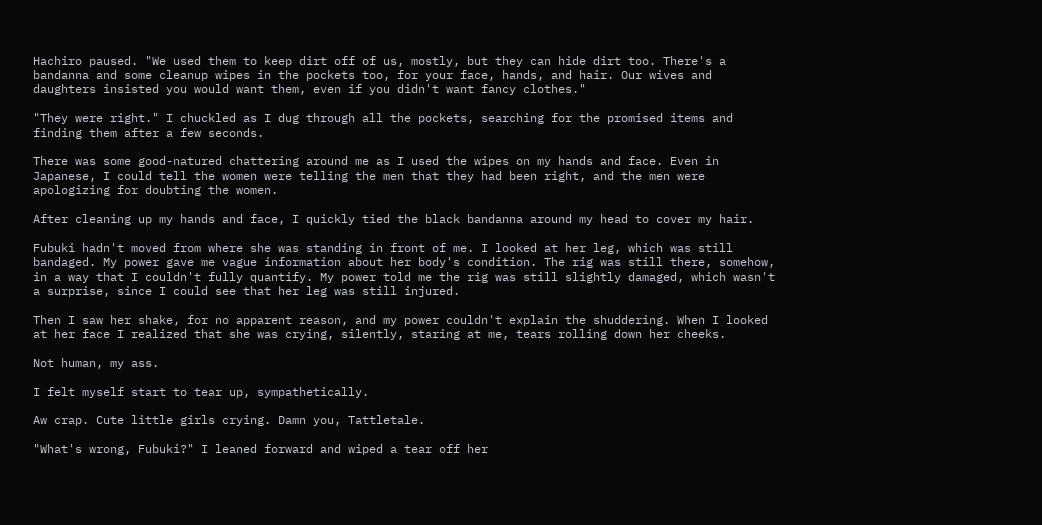Hachiro paused. "We used them to keep dirt off of us, mostly, but they can hide dirt too. There's a bandanna and some cleanup wipes in the pockets too, for your face, hands, and hair. Our wives and daughters insisted you would want them, even if you didn't want fancy clothes."

"They were right." I chuckled as I dug through all the pockets, searching for the promised items and finding them after a few seconds.

There was some good-natured chattering around me as I used the wipes on my hands and face. Even in Japanese, I could tell the women were telling the men that they had been right, and the men were apologizing for doubting the women.

After cleaning up my hands and face, I quickly tied the black bandanna around my head to cover my hair.

Fubuki hadn't moved from where she was standing in front of me. I looked at her leg, which was still bandaged. My power gave me vague information about her body's condition. The rig was still there, somehow, in a way that I couldn't fully quantify. My power told me the rig was still slightly damaged, which wasn't a surprise, since I could see that her leg was still injured.

Then I saw her shake, for no apparent reason, and my power couldn't explain the shuddering. When I looked at her face I realized that she was crying, silently, staring at me, tears rolling down her cheeks.

Not human, my ass.

I felt myself start to tear up, sympathetically.

Aw crap. Cute little girls crying. Damn you, Tattletale.

"What's wrong, Fubuki?" I leaned forward and wiped a tear off her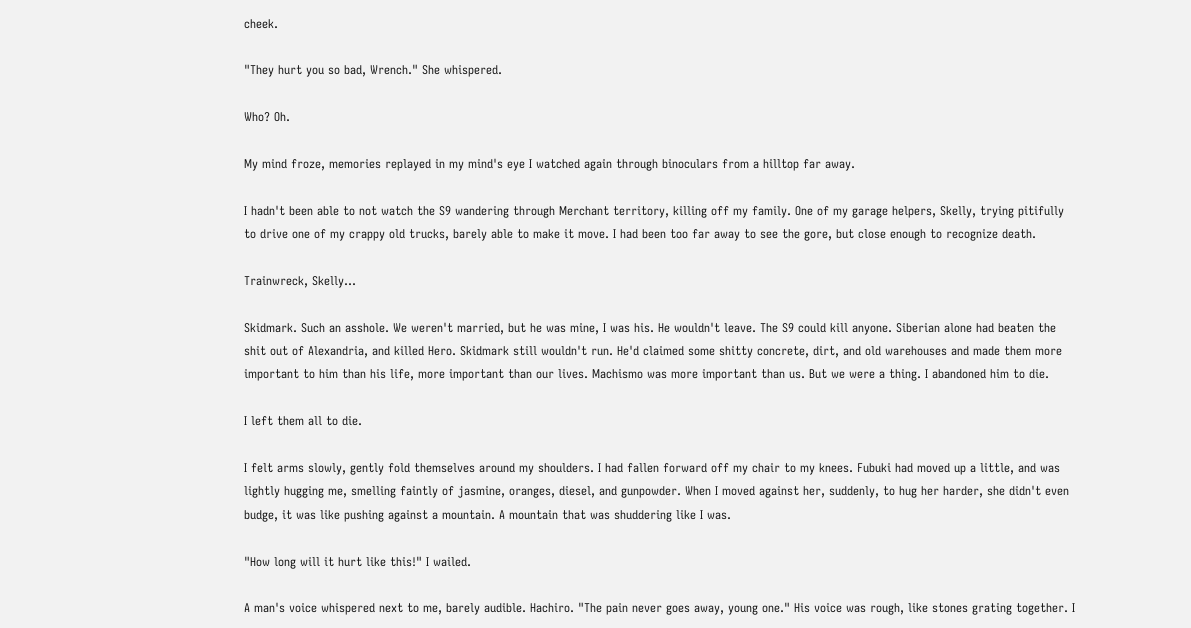cheek.

"They hurt you so bad, Wrench." She whispered.

Who? Oh.

My mind froze, memories replayed in my mind's eye I watched again through binoculars from a hilltop far away.

I hadn't been able to not watch the S9 wandering through Merchant territory, killing off my family. One of my garage helpers, Skelly, trying pitifully to drive one of my crappy old trucks, barely able to make it move. I had been too far away to see the gore, but close enough to recognize death.

Trainwreck, Skelly...

Skidmark. Such an asshole. We weren't married, but he was mine, I was his. He wouldn't leave. The S9 could kill anyone. Siberian alone had beaten the shit out of Alexandria, and killed Hero. Skidmark still wouldn't run. He'd claimed some shitty concrete, dirt, and old warehouses and made them more important to him than his life, more important than our lives. Machismo was more important than us. But we were a thing. I abandoned him to die.

I left them all to die.

I felt arms slowly, gently fold themselves around my shoulders. I had fallen forward off my chair to my knees. Fubuki had moved up a little, and was lightly hugging me, smelling faintly of jasmine, oranges, diesel, and gunpowder. When I moved against her, suddenly, to hug her harder, she didn't even budge, it was like pushing against a mountain. A mountain that was shuddering like I was.

"How long will it hurt like this!" I wailed.

A man's voice whispered next to me, barely audible. Hachiro. "The pain never goes away, young one." His voice was rough, like stones grating together. I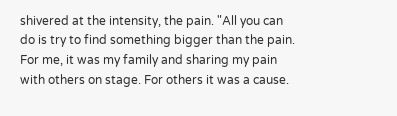shivered at the intensity, the pain. "All you can do is try to find something bigger than the pain. For me, it was my family and sharing my pain with others on stage. For others it was a cause.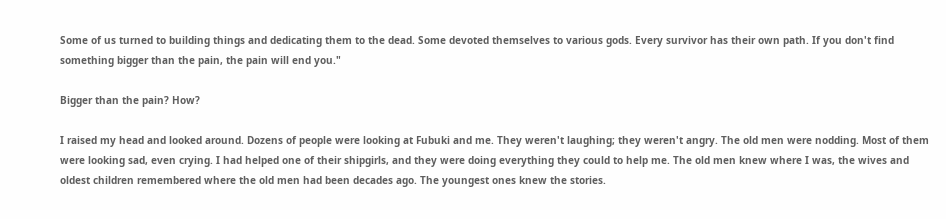Some of us turned to building things and dedicating them to the dead. Some devoted themselves to various gods. Every survivor has their own path. If you don't find something bigger than the pain, the pain will end you."

Bigger than the pain? How?

I raised my head and looked around. Dozens of people were looking at Fubuki and me. They weren't laughing; they weren't angry. The old men were nodding. Most of them were looking sad, even crying. I had helped one of their shipgirls, and they were doing everything they could to help me. The old men knew where I was, the wives and oldest children remembered where the old men had been decades ago. The youngest ones knew the stories.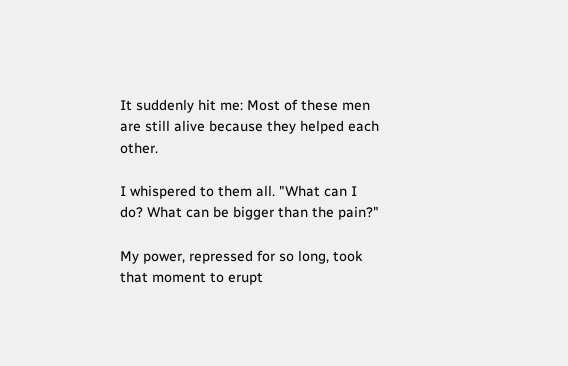It suddenly hit me: Most of these men are still alive because they helped each other.

I whispered to them all. "What can I do? What can be bigger than the pain?"

My power, repressed for so long, took that moment to erupt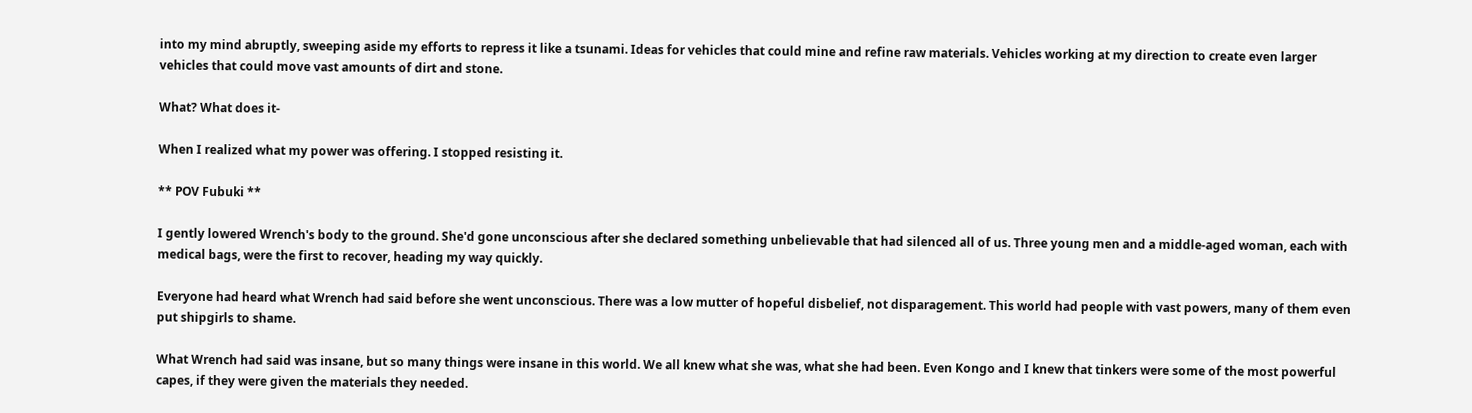into my mind abruptly, sweeping aside my efforts to repress it like a tsunami. Ideas for vehicles that could mine and refine raw materials. Vehicles working at my direction to create even larger vehicles that could move vast amounts of dirt and stone.

What? What does it-

When I realized what my power was offering. I stopped resisting it.

** POV Fubuki **

I gently lowered Wrench's body to the ground. She'd gone unconscious after she declared something unbelievable that had silenced all of us. Three young men and a middle-aged woman, each with medical bags, were the first to recover, heading my way quickly.

Everyone had heard what Wrench had said before she went unconscious. There was a low mutter of hopeful disbelief, not disparagement. This world had people with vast powers, many of them even put shipgirls to shame.

What Wrench had said was insane, but so many things were insane in this world. We all knew what she was, what she had been. Even Kongo and I knew that tinkers were some of the most powerful capes, if they were given the materials they needed.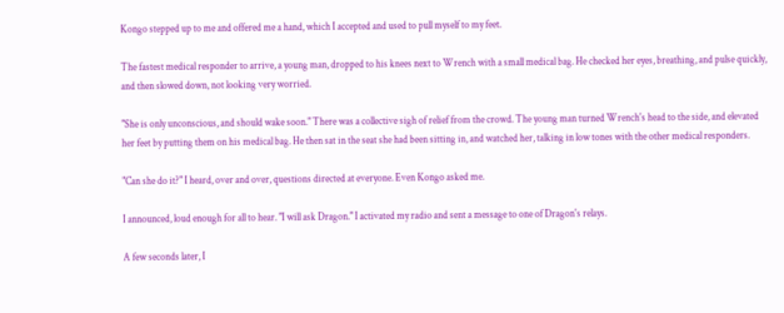Kongo stepped up to me and offered me a hand, which I accepted and used to pull myself to my feet.

The fastest medical responder to arrive, a young man, dropped to his knees next to Wrench with a small medical bag. He checked her eyes, breathing, and pulse quickly, and then slowed down, not looking very worried.

"She is only unconscious, and should wake soon." There was a collective sigh of relief from the crowd. The young man turned Wrench's head to the side, and elevated her feet by putting them on his medical bag. He then sat in the seat she had been sitting in, and watched her, talking in low tones with the other medical responders.

"Can she do it?" I heard, over and over, questions directed at everyone. Even Kongo asked me.

I announced, loud enough for all to hear. "I will ask Dragon." I activated my radio and sent a message to one of Dragon's relays.

A few seconds later, I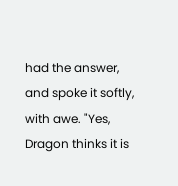had the answer, and spoke it softly, with awe. "Yes, Dragon thinks it is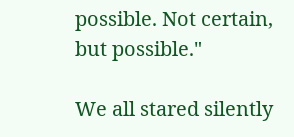possible. Not certain, but possible."

We all stared silently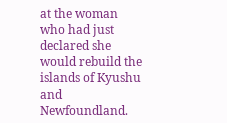at the woman who had just declared she would rebuild the islands of Kyushu and Newfoundland.